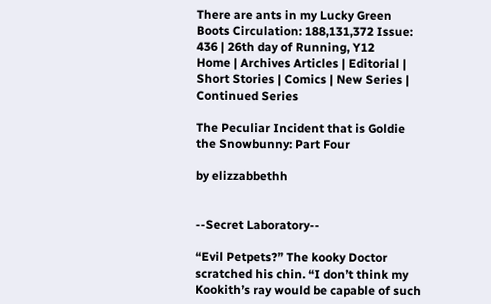There are ants in my Lucky Green Boots Circulation: 188,131,372 Issue: 436 | 26th day of Running, Y12
Home | Archives Articles | Editorial | Short Stories | Comics | New Series | Continued Series

The Peculiar Incident that is Goldie the Snowbunny: Part Four

by elizzabbethh


--Secret Laboratory--

“Evil Petpets?” The kooky Doctor scratched his chin. “I don’t think my Kookith’s ray would be capable of such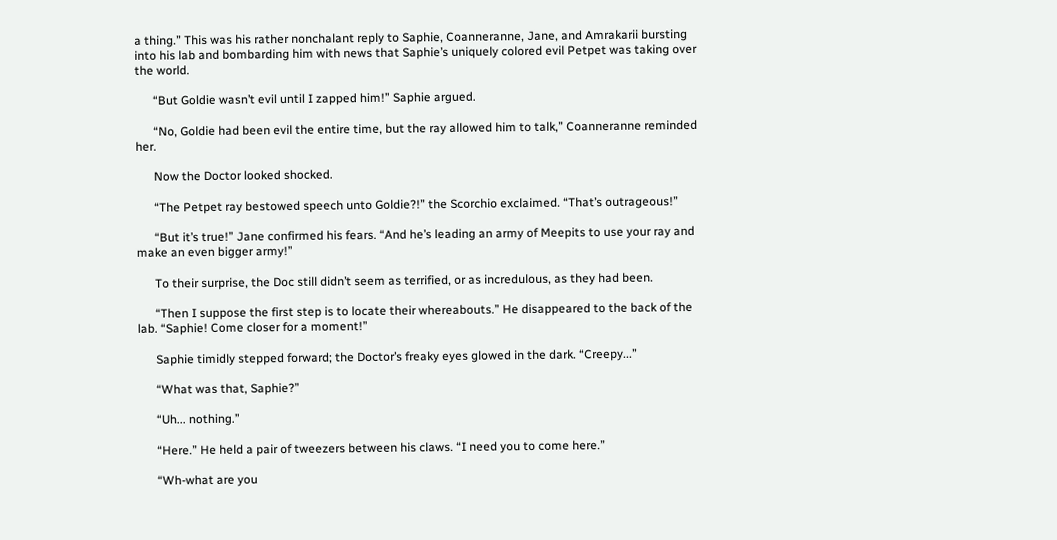a thing.” This was his rather nonchalant reply to Saphie, Coanneranne, Jane, and Amrakarii bursting into his lab and bombarding him with news that Saphie’s uniquely colored evil Petpet was taking over the world.

      “But Goldie wasn’t evil until I zapped him!” Saphie argued.

      “No, Goldie had been evil the entire time, but the ray allowed him to talk,” Coanneranne reminded her.

      Now the Doctor looked shocked.

      “The Petpet ray bestowed speech unto Goldie?!” the Scorchio exclaimed. “That’s outrageous!”

      “But it’s true!” Jane confirmed his fears. “And he’s leading an army of Meepits to use your ray and make an even bigger army!”

      To their surprise, the Doc still didn’t seem as terrified, or as incredulous, as they had been.

      “Then I suppose the first step is to locate their whereabouts.” He disappeared to the back of the lab. “Saphie! Come closer for a moment!”

      Saphie timidly stepped forward; the Doctor’s freaky eyes glowed in the dark. “Creepy...”

      “What was that, Saphie?”

      “Uh... nothing.”

      “Here.” He held a pair of tweezers between his claws. “I need you to come here.”

      “Wh-what are you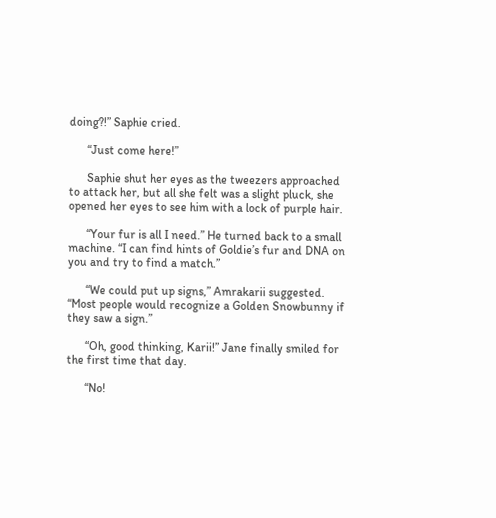doing?!” Saphie cried.

      “Just come here!”

      Saphie shut her eyes as the tweezers approached to attack her, but all she felt was a slight pluck, she opened her eyes to see him with a lock of purple hair.

      “Your fur is all I need.” He turned back to a small machine. “I can find hints of Goldie’s fur and DNA on you and try to find a match.”

      “We could put up signs,” Amrakarii suggested. “Most people would recognize a Golden Snowbunny if they saw a sign.”

      “Oh, good thinking, Karii!” Jane finally smiled for the first time that day.

      “No!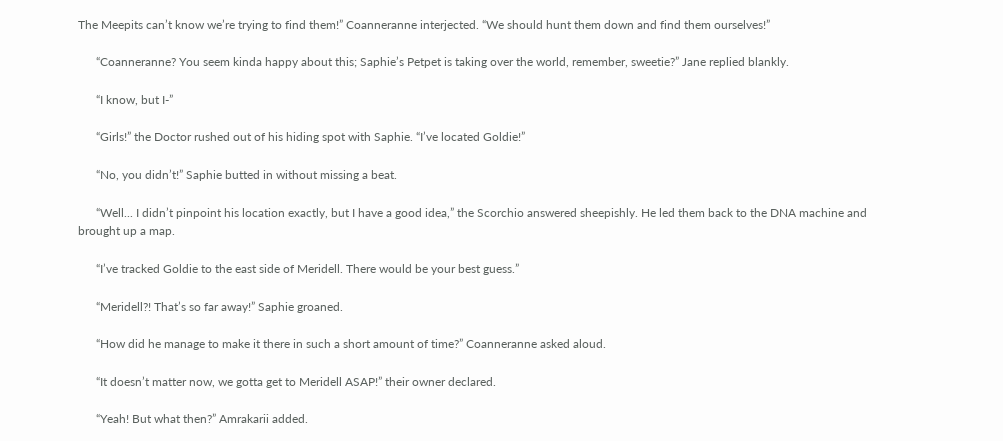The Meepits can’t know we’re trying to find them!” Coanneranne interjected. “We should hunt them down and find them ourselves!”

      “Coanneranne? You seem kinda happy about this; Saphie’s Petpet is taking over the world, remember, sweetie?” Jane replied blankly.

      “I know, but I-”

      “Girls!” the Doctor rushed out of his hiding spot with Saphie. “I’ve located Goldie!”

      “No, you didn’t!” Saphie butted in without missing a beat.

      “Well... I didn’t pinpoint his location exactly, but I have a good idea,” the Scorchio answered sheepishly. He led them back to the DNA machine and brought up a map.

      “I’ve tracked Goldie to the east side of Meridell. There would be your best guess.”

      “Meridell?! That’s so far away!” Saphie groaned.

      “How did he manage to make it there in such a short amount of time?” Coanneranne asked aloud.

      “It doesn’t matter now, we gotta get to Meridell ASAP!” their owner declared.

      “Yeah! But what then?” Amrakarii added.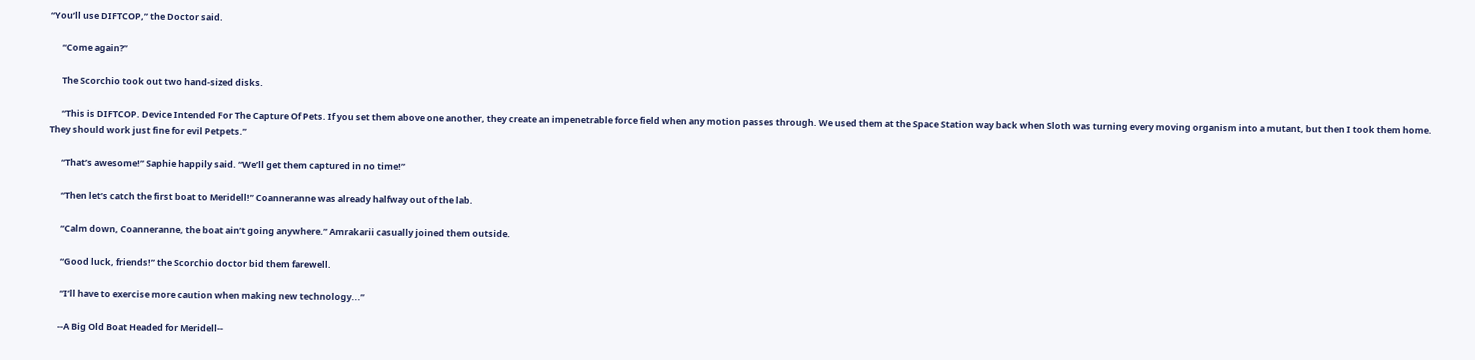“You’ll use DIFTCOP,” the Doctor said.

      “Come again?”

      The Scorchio took out two hand-sized disks.

      “This is DIFTCOP. Device Intended For The Capture Of Pets. If you set them above one another, they create an impenetrable force field when any motion passes through. We used them at the Space Station way back when Sloth was turning every moving organism into a mutant, but then I took them home. They should work just fine for evil Petpets.”

      “That’s awesome!” Saphie happily said. “We’ll get them captured in no time!”

      “Then let’s catch the first boat to Meridell!” Coanneranne was already halfway out of the lab.

      “Calm down, Coanneranne, the boat ain’t going anywhere.” Amrakarii casually joined them outside.

      “Good luck, friends!” the Scorchio doctor bid them farewell.

      “I’ll have to exercise more caution when making new technology...”

     --A Big Old Boat Headed for Meridell--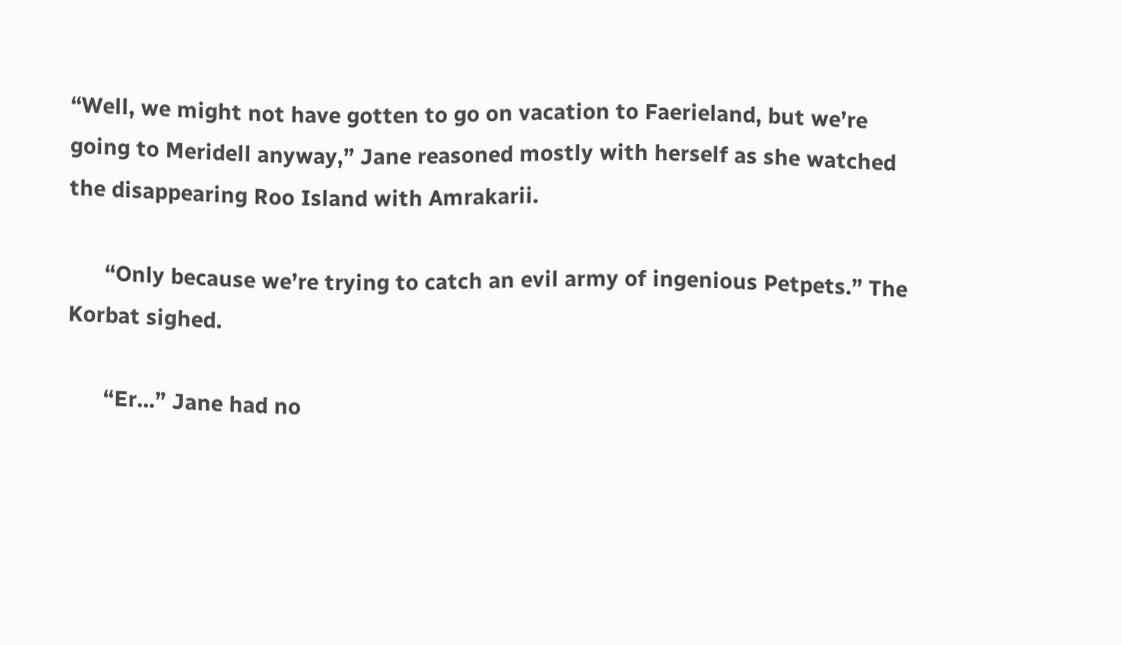“Well, we might not have gotten to go on vacation to Faerieland, but we’re going to Meridell anyway,” Jane reasoned mostly with herself as she watched the disappearing Roo Island with Amrakarii.

      “Only because we’re trying to catch an evil army of ingenious Petpets.” The Korbat sighed.

      “Er...” Jane had no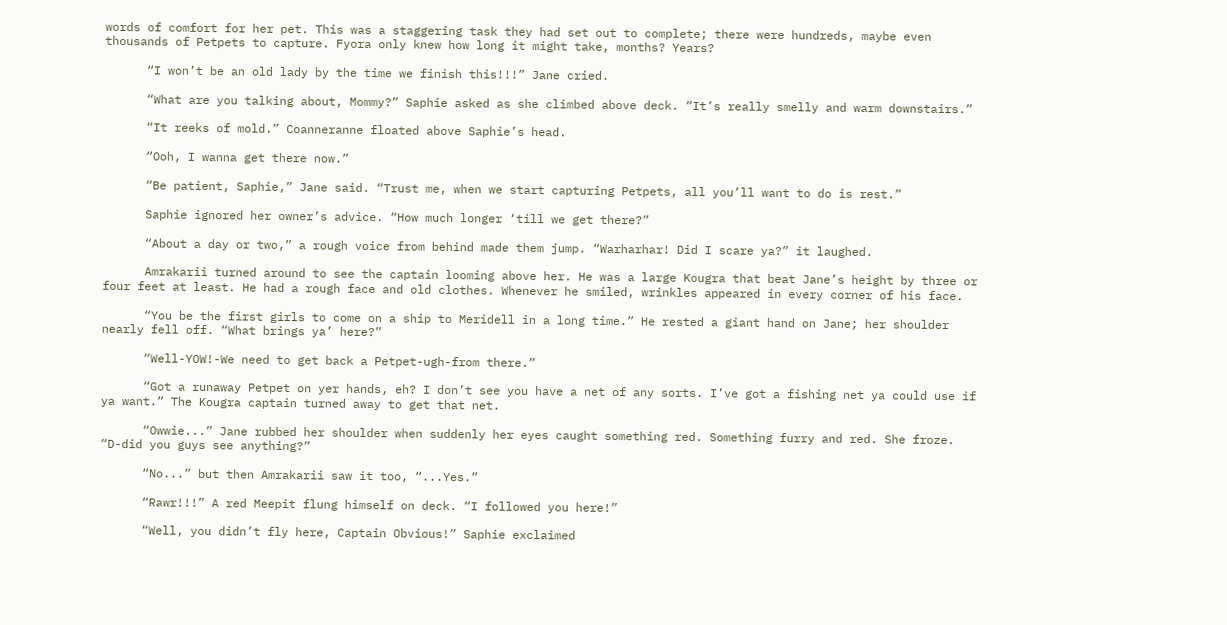words of comfort for her pet. This was a staggering task they had set out to complete; there were hundreds, maybe even thousands of Petpets to capture. Fyora only knew how long it might take, months? Years?

      “I won’t be an old lady by the time we finish this!!!” Jane cried.

      “What are you talking about, Mommy?” Saphie asked as she climbed above deck. “It’s really smelly and warm downstairs.”

      “It reeks of mold.” Coanneranne floated above Saphie’s head.

      “Ooh, I wanna get there now.”

      “Be patient, Saphie,” Jane said. “Trust me, when we start capturing Petpets, all you’ll want to do is rest.”

      Saphie ignored her owner’s advice. “How much longer ‘till we get there?”

      “About a day or two,” a rough voice from behind made them jump. “Warharhar! Did I scare ya?” it laughed.

      Amrakarii turned around to see the captain looming above her. He was a large Kougra that beat Jane’s height by three or four feet at least. He had a rough face and old clothes. Whenever he smiled, wrinkles appeared in every corner of his face.

      “You be the first girls to come on a ship to Meridell in a long time.” He rested a giant hand on Jane; her shoulder nearly fell off. “What brings ya’ here?”

      “Well-YOW!-We need to get back a Petpet-ugh-from there.”

      “Got a runaway Petpet on yer hands, eh? I don’t see you have a net of any sorts. I’ve got a fishing net ya could use if ya want.” The Kougra captain turned away to get that net.

      “Owwie...” Jane rubbed her shoulder when suddenly her eyes caught something red. Something furry and red. She froze. “D-did you guys see anything?”

      “No...” but then Amrakarii saw it too, “...Yes.”

      “Rawr!!!” A red Meepit flung himself on deck. “I followed you here!”

      “Well, you didn’t fly here, Captain Obvious!” Saphie exclaimed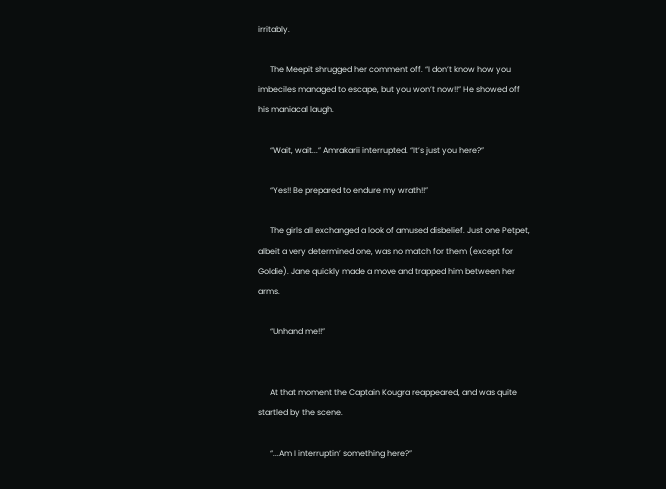irritably.

      The Meepit shrugged her comment off. “I don’t know how you imbeciles managed to escape, but you won’t now!!” He showed off his maniacal laugh.

      “Wait, wait...” Amrakarii interrupted. “It’s just you here?”

      “Yes!! Be prepared to endure my wrath!!”

      The girls all exchanged a look of amused disbelief. Just one Petpet, albeit a very determined one, was no match for them (except for Goldie). Jane quickly made a move and trapped him between her arms.

      “Unhand me!!”


      At that moment the Captain Kougra reappeared, and was quite startled by the scene.

      “...Am I interruptin’ something here?”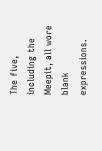The five, including the Meepit, all wore blank expressions.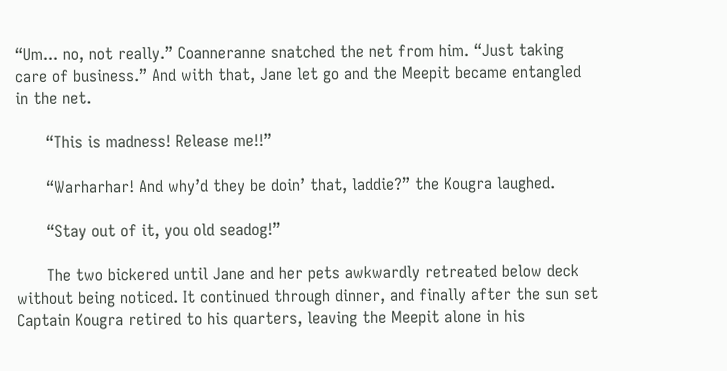“Um... no, not really.” Coanneranne snatched the net from him. “Just taking care of business.” And with that, Jane let go and the Meepit became entangled in the net.

      “This is madness! Release me!!”

      “Warharhar! And why’d they be doin’ that, laddie?” the Kougra laughed.

      “Stay out of it, you old seadog!”

      The two bickered until Jane and her pets awkwardly retreated below deck without being noticed. It continued through dinner, and finally after the sun set Captain Kougra retired to his quarters, leaving the Meepit alone in his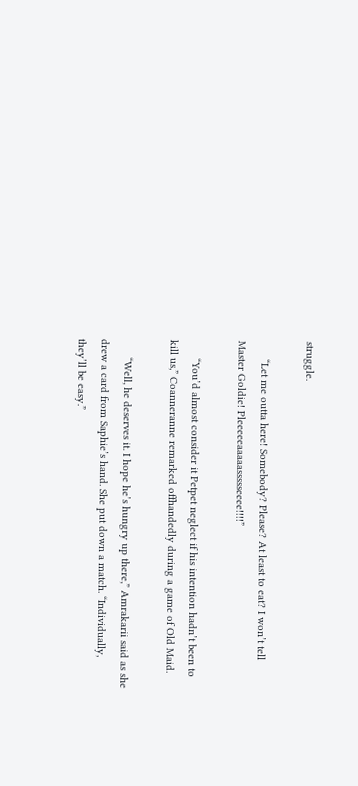struggle.

      “Let me outta here! Somebody? Please? At least to eat? I won’t tell Master Goldie! Pleeeeeaaaaassssseeee!!!!”

      “You’d almost consider it Petpet neglect if his intention hadn’t been to kill us,” Coanneranne remarked offhandedly during a game of Old Maid.

      “Well, he deserves it. I hope he’s hungry up there,” Amrakarii said as she drew a card from Saphie’s hand. She put down a match. “Individually, they’ll be easy.”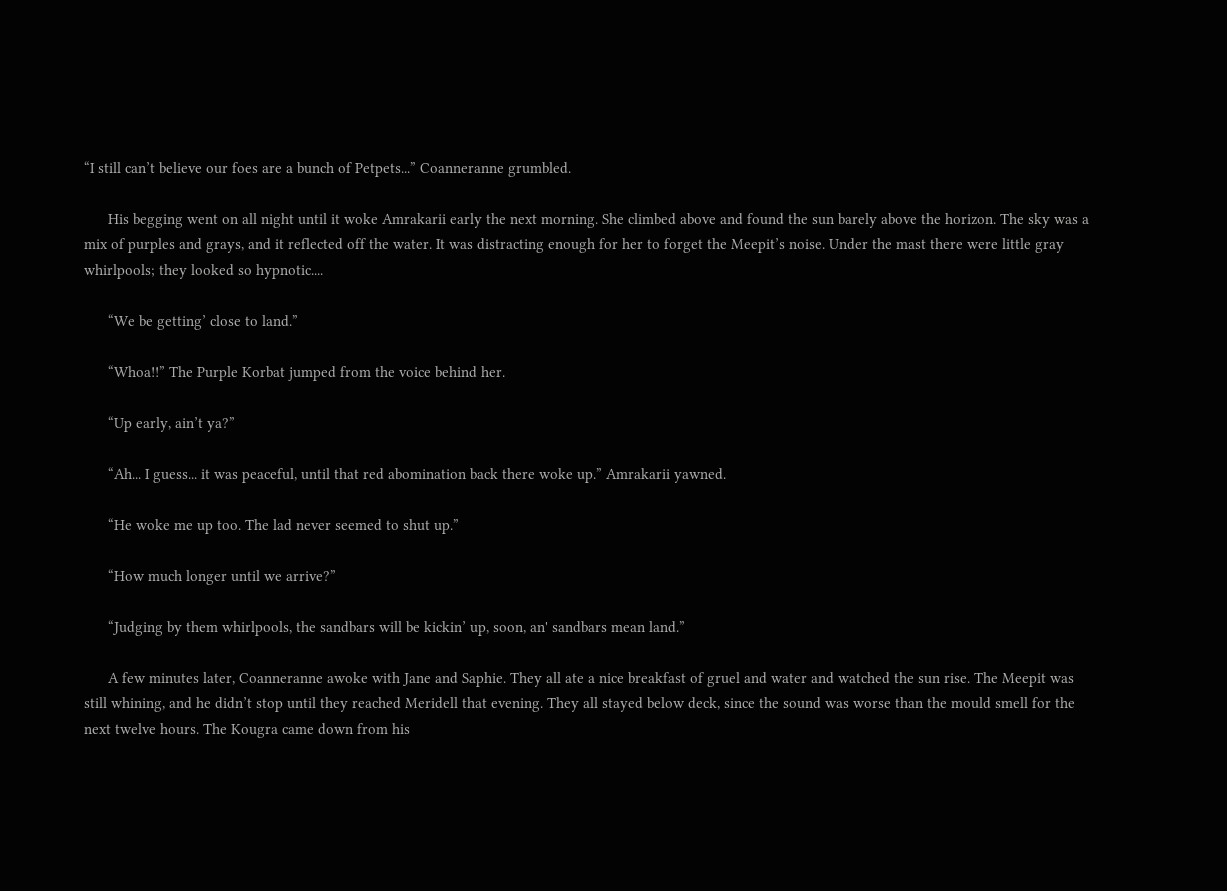“I still can’t believe our foes are a bunch of Petpets...” Coanneranne grumbled.

      His begging went on all night until it woke Amrakarii early the next morning. She climbed above and found the sun barely above the horizon. The sky was a mix of purples and grays, and it reflected off the water. It was distracting enough for her to forget the Meepit’s noise. Under the mast there were little gray whirlpools; they looked so hypnotic....

      “We be getting’ close to land.”

      “Whoa!!” The Purple Korbat jumped from the voice behind her.

      “Up early, ain’t ya?”

      “Ah... I guess... it was peaceful, until that red abomination back there woke up.” Amrakarii yawned.

      “He woke me up too. The lad never seemed to shut up.”

      “How much longer until we arrive?”

      “Judging by them whirlpools, the sandbars will be kickin’ up, soon, an' sandbars mean land.”

      A few minutes later, Coanneranne awoke with Jane and Saphie. They all ate a nice breakfast of gruel and water and watched the sun rise. The Meepit was still whining, and he didn’t stop until they reached Meridell that evening. They all stayed below deck, since the sound was worse than the mould smell for the next twelve hours. The Kougra came down from his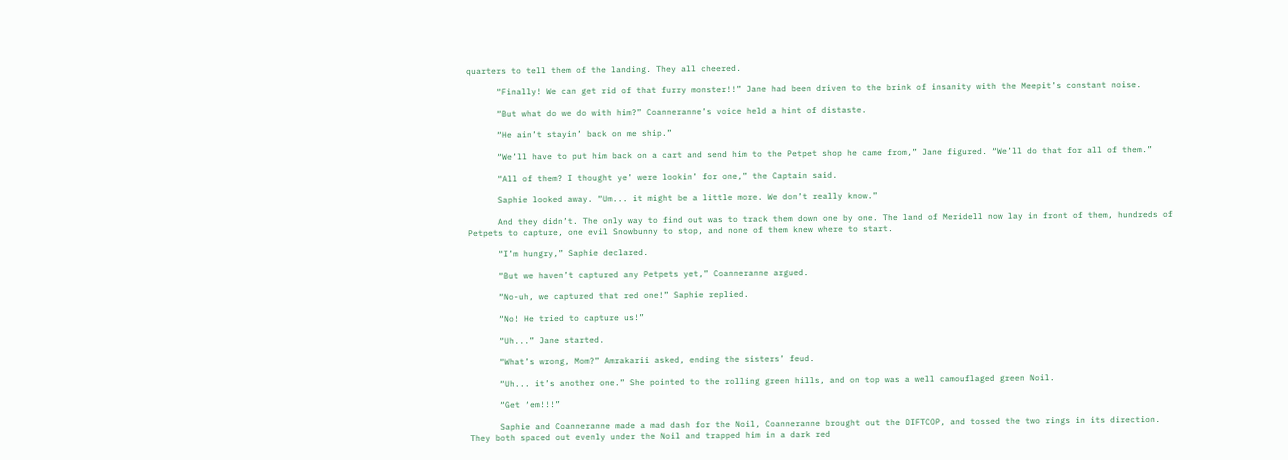quarters to tell them of the landing. They all cheered.

      “Finally! We can get rid of that furry monster!!” Jane had been driven to the brink of insanity with the Meepit’s constant noise.

      “But what do we do with him?” Coanneranne’s voice held a hint of distaste.

      “He ain’t stayin’ back on me ship.”

      “We’ll have to put him back on a cart and send him to the Petpet shop he came from,” Jane figured. “We’ll do that for all of them.”

      “All of them? I thought ye’ were lookin’ for one,” the Captain said.

      Saphie looked away. “Um... it might be a little more. We don’t really know.”

      And they didn’t. The only way to find out was to track them down one by one. The land of Meridell now lay in front of them, hundreds of Petpets to capture, one evil Snowbunny to stop, and none of them knew where to start.

      “I’m hungry,” Saphie declared.

      “But we haven’t captured any Petpets yet,” Coanneranne argued.

      “No-uh, we captured that red one!” Saphie replied.

      “No! He tried to capture us!”

      “Uh...” Jane started.

      “What’s wrong, Mom?” Amrakarii asked, ending the sisters’ feud.

      “Uh... it’s another one.” She pointed to the rolling green hills, and on top was a well camouflaged green Noil.

      “Get ‘em!!!”

      Saphie and Coanneranne made a mad dash for the Noil, Coanneranne brought out the DIFTCOP, and tossed the two rings in its direction. They both spaced out evenly under the Noil and trapped him in a dark red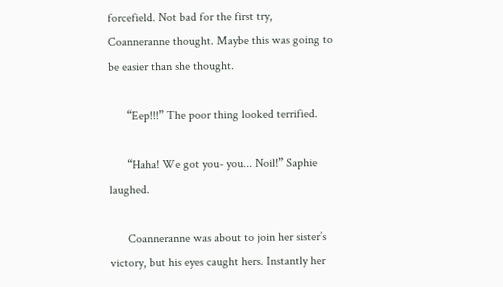forcefield. Not bad for the first try, Coanneranne thought. Maybe this was going to be easier than she thought.

      “Eep!!!” The poor thing looked terrified.

      “Haha! We got you- you... Noil!” Saphie laughed.

      Coanneranne was about to join her sister’s victory, but his eyes caught hers. Instantly her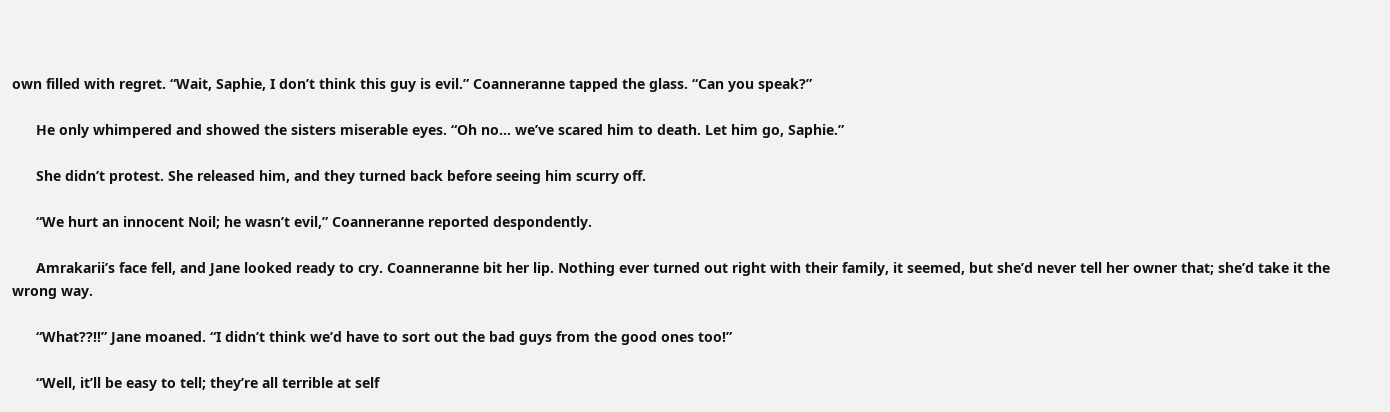own filled with regret. “Wait, Saphie, I don’t think this guy is evil.” Coanneranne tapped the glass. “Can you speak?”

      He only whimpered and showed the sisters miserable eyes. “Oh no... we’ve scared him to death. Let him go, Saphie.”

      She didn’t protest. She released him, and they turned back before seeing him scurry off.

      “We hurt an innocent Noil; he wasn’t evil,” Coanneranne reported despondently.

      Amrakarii’s face fell, and Jane looked ready to cry. Coanneranne bit her lip. Nothing ever turned out right with their family, it seemed, but she’d never tell her owner that; she’d take it the wrong way.

      “What??!!” Jane moaned. “I didn’t think we’d have to sort out the bad guys from the good ones too!”

      “Well, it’ll be easy to tell; they’re all terrible at self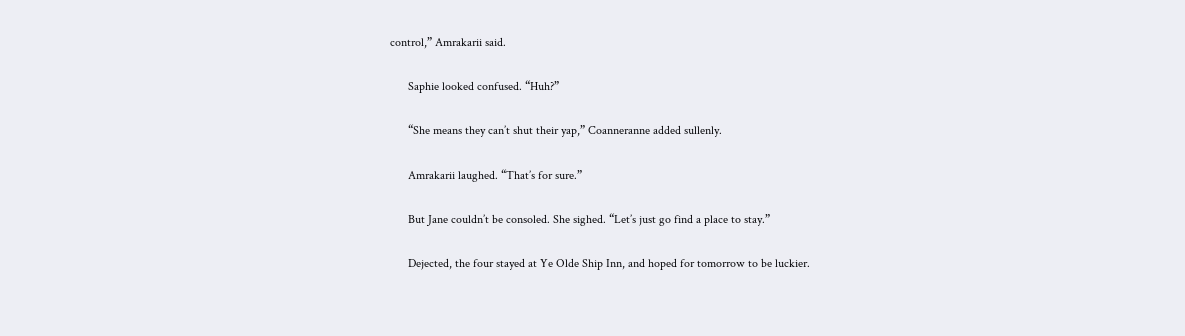control,” Amrakarii said.

      Saphie looked confused. “Huh?”

      “She means they can’t shut their yap,” Coanneranne added sullenly.

      Amrakarii laughed. “That’s for sure.”

      But Jane couldn’t be consoled. She sighed. “Let’s just go find a place to stay.”

      Dejected, the four stayed at Ye Olde Ship Inn, and hoped for tomorrow to be luckier.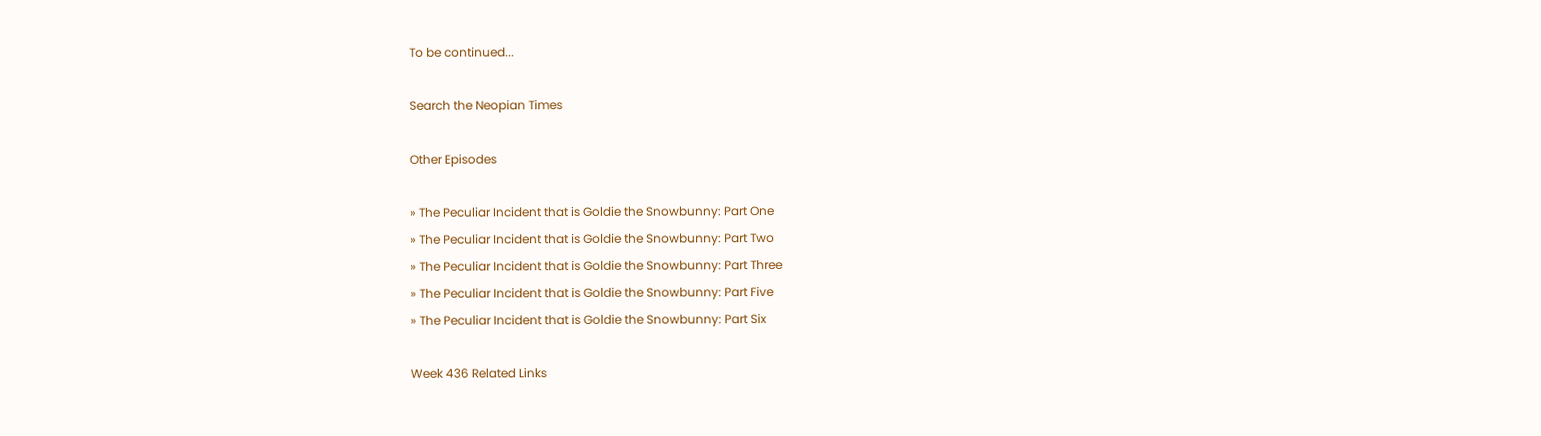To be continued...

Search the Neopian Times

Other Episodes

» The Peculiar Incident that is Goldie the Snowbunny: Part One
» The Peculiar Incident that is Goldie the Snowbunny: Part Two
» The Peculiar Incident that is Goldie the Snowbunny: Part Three
» The Peculiar Incident that is Goldie the Snowbunny: Part Five
» The Peculiar Incident that is Goldie the Snowbunny: Part Six

Week 436 Related Links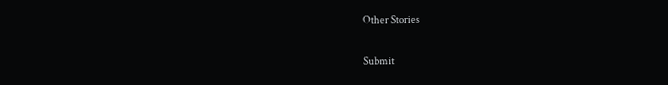Other Stories

Submit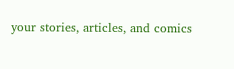your stories, articles, and comics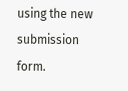using the new submission form.